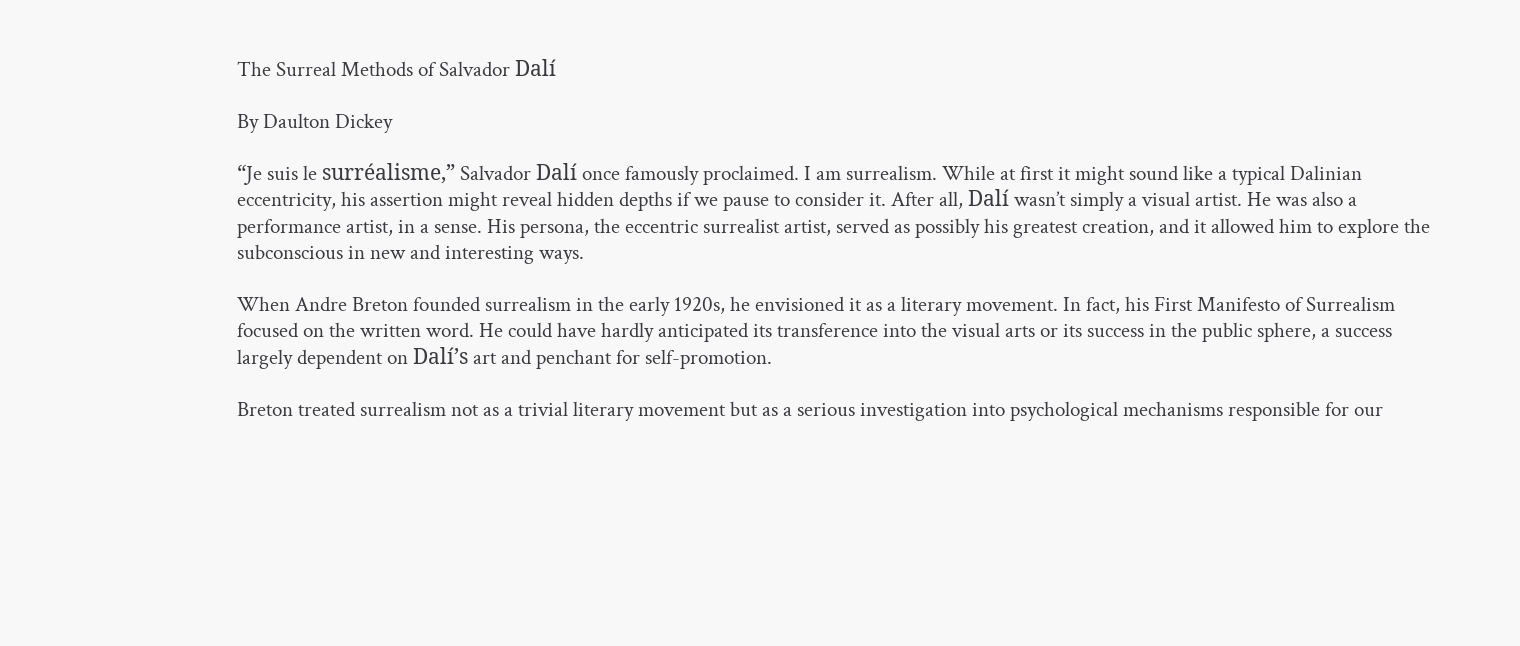The Surreal Methods of Salvador Dalí

By Daulton Dickey

“Je suis le surréalisme,” Salvador Dalí once famously proclaimed. I am surrealism. While at first it might sound like a typical Dalinian eccentricity, his assertion might reveal hidden depths if we pause to consider it. After all, Dalí wasn’t simply a visual artist. He was also a performance artist, in a sense. His persona, the eccentric surrealist artist, served as possibly his greatest creation, and it allowed him to explore the subconscious in new and interesting ways.

When Andre Breton founded surrealism in the early 1920s, he envisioned it as a literary movement. In fact, his First Manifesto of Surrealism focused on the written word. He could have hardly anticipated its transference into the visual arts or its success in the public sphere, a success largely dependent on Dalí’s art and penchant for self-promotion.

Breton treated surrealism not as a trivial literary movement but as a serious investigation into psychological mechanisms responsible for our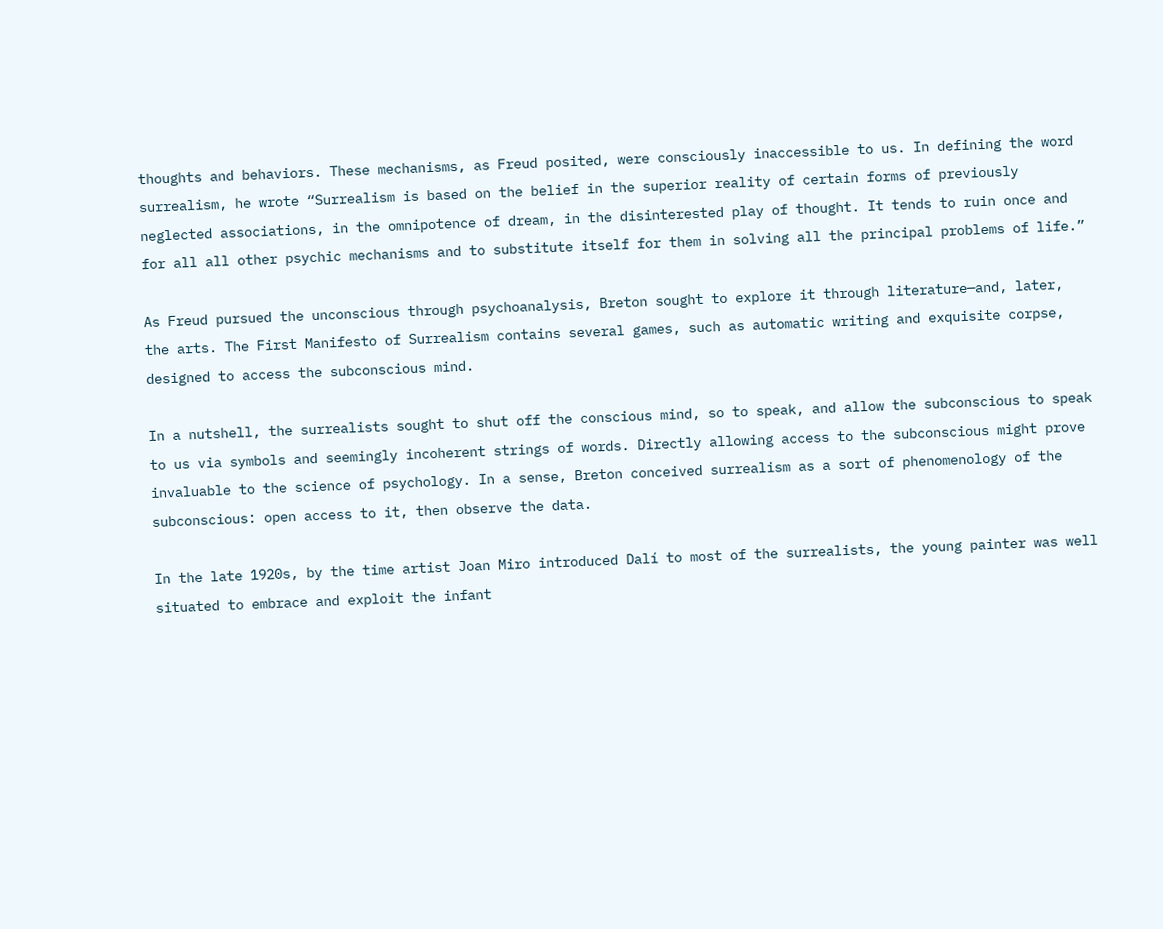thoughts and behaviors. These mechanisms, as Freud posited, were consciously inaccessible to us. In defining the word surrealism, he wrote “Surrealism is based on the belief in the superior reality of certain forms of previously neglected associations, in the omnipotence of dream, in the disinterested play of thought. It tends to ruin once and for all all other psychic mechanisms and to substitute itself for them in solving all the principal problems of life.”

As Freud pursued the unconscious through psychoanalysis, Breton sought to explore it through literature—and, later, the arts. The First Manifesto of Surrealism contains several games, such as automatic writing and exquisite corpse, designed to access the subconscious mind.

In a nutshell, the surrealists sought to shut off the conscious mind, so to speak, and allow the subconscious to speak to us via symbols and seemingly incoherent strings of words. Directly allowing access to the subconscious might prove invaluable to the science of psychology. In a sense, Breton conceived surrealism as a sort of phenomenology of the subconscious: open access to it, then observe the data.

In the late 1920s, by the time artist Joan Miro introduced Dalí to most of the surrealists, the young painter was well situated to embrace and exploit the infant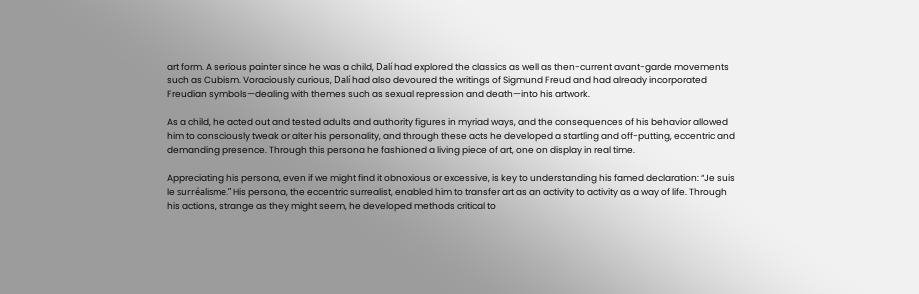art form. A serious painter since he was a child, Dalí had explored the classics as well as then-current avant-garde movements such as Cubism. Voraciously curious, Dalí had also devoured the writings of Sigmund Freud and had already incorporated Freudian symbols—dealing with themes such as sexual repression and death—into his artwork.

As a child, he acted out and tested adults and authority figures in myriad ways, and the consequences of his behavior allowed him to consciously tweak or alter his personality, and through these acts he developed a startling and off-putting, eccentric and demanding presence. Through this persona he fashioned a living piece of art, one on display in real time.

Appreciating his persona, even if we might find it obnoxious or excessive, is key to understanding his famed declaration: “Je suis le surréalisme.” His persona, the eccentric surrealist, enabled him to transfer art as an activity to activity as a way of life. Through his actions, strange as they might seem, he developed methods critical to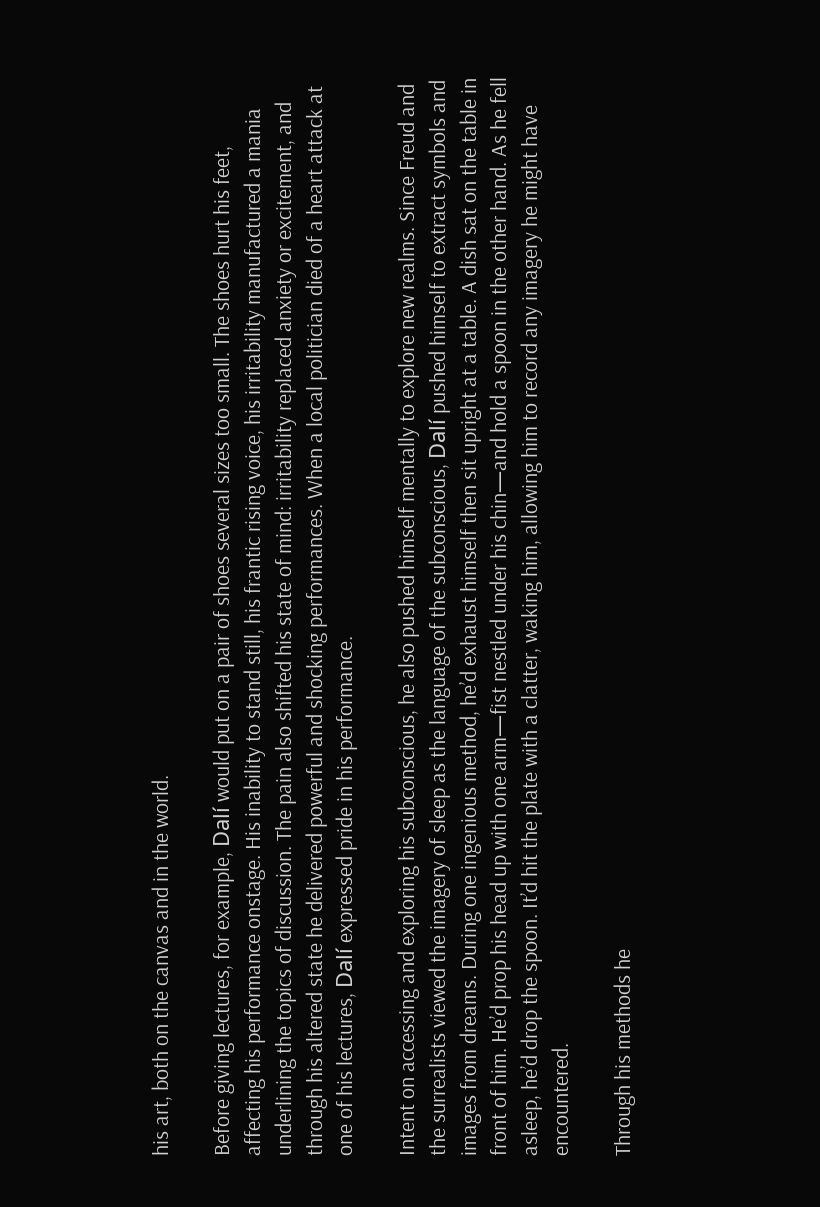his art, both on the canvas and in the world.

Before giving lectures, for example, Dalí would put on a pair of shoes several sizes too small. The shoes hurt his feet, affecting his performance onstage. His inability to stand still, his frantic rising voice, his irritability manufactured a mania underlining the topics of discussion. The pain also shifted his state of mind: irritability replaced anxiety or excitement, and through his altered state he delivered powerful and shocking performances. When a local politician died of a heart attack at one of his lectures, Dalí expressed pride in his performance.

Intent on accessing and exploring his subconscious, he also pushed himself mentally to explore new realms. Since Freud and the surrealists viewed the imagery of sleep as the language of the subconscious, Dalí pushed himself to extract symbols and images from dreams. During one ingenious method, he’d exhaust himself then sit upright at a table. A dish sat on the table in front of him. He’d prop his head up with one arm—fist nestled under his chin—and hold a spoon in the other hand. As he fell asleep, he’d drop the spoon. It’d hit the plate with a clatter, waking him, allowing him to record any imagery he might have encountered.

Through his methods he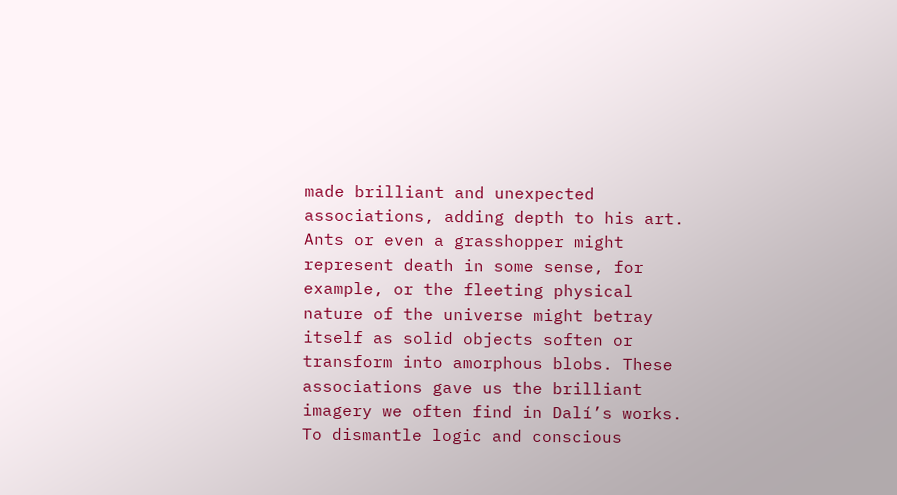made brilliant and unexpected associations, adding depth to his art. Ants or even a grasshopper might represent death in some sense, for example, or the fleeting physical nature of the universe might betray itself as solid objects soften or transform into amorphous blobs. These associations gave us the brilliant imagery we often find in Dalí’s works. To dismantle logic and conscious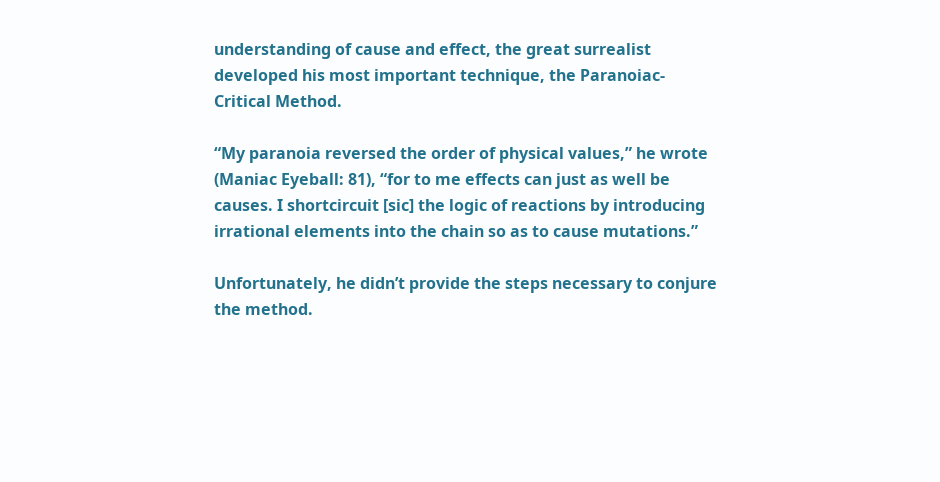understanding of cause and effect, the great surrealist developed his most important technique, the Paranoiac-Critical Method.

“My paranoia reversed the order of physical values,” he wrote (Maniac Eyeball: 81), “for to me effects can just as well be causes. I shortcircuit [sic] the logic of reactions by introducing irrational elements into the chain so as to cause mutations.”

Unfortunately, he didn’t provide the steps necessary to conjure the method.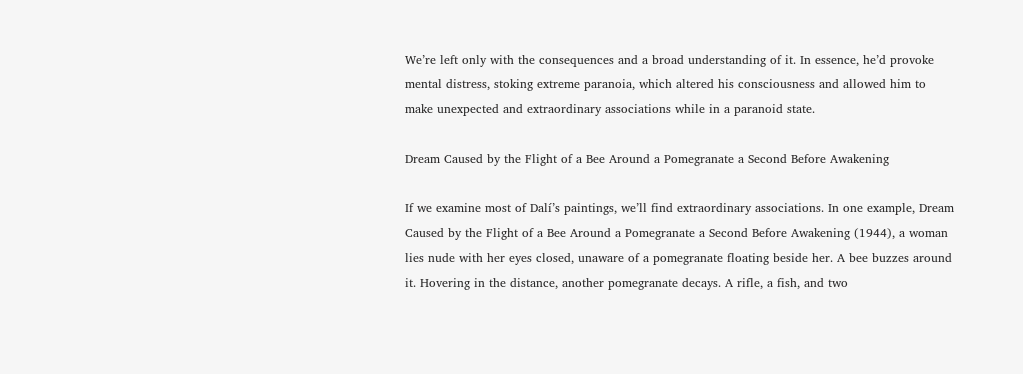We’re left only with the consequences and a broad understanding of it. In essence, he’d provoke mental distress, stoking extreme paranoia, which altered his consciousness and allowed him to make unexpected and extraordinary associations while in a paranoid state.

Dream Caused by the Flight of a Bee Around a Pomegranate a Second Before Awakening

If we examine most of Dalí’s paintings, we’ll find extraordinary associations. In one example, Dream Caused by the Flight of a Bee Around a Pomegranate a Second Before Awakening (1944), a woman lies nude with her eyes closed, unaware of a pomegranate floating beside her. A bee buzzes around it. Hovering in the distance, another pomegranate decays. A rifle, a fish, and two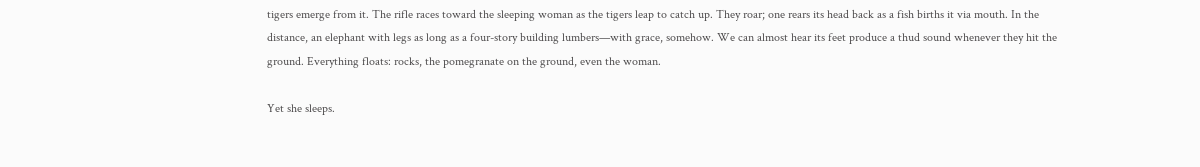tigers emerge from it. The rifle races toward the sleeping woman as the tigers leap to catch up. They roar; one rears its head back as a fish births it via mouth. In the distance, an elephant with legs as long as a four-story building lumbers—with grace, somehow. We can almost hear its feet produce a thud sound whenever they hit the ground. Everything floats: rocks, the pomegranate on the ground, even the woman.

Yet she sleeps.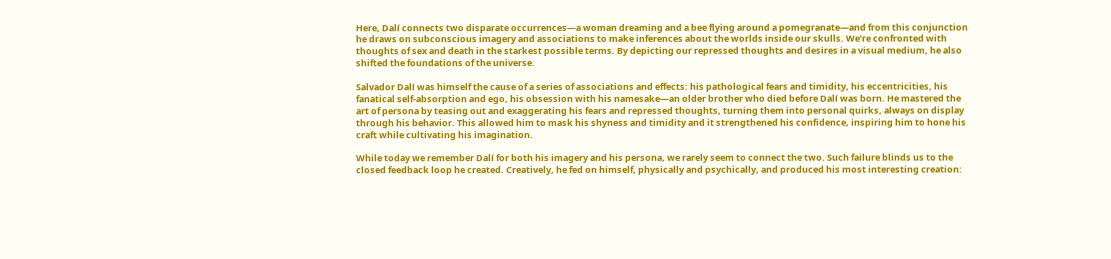Here, Dalí connects two disparate occurrences—a woman dreaming and a bee flying around a pomegranate—and from this conjunction he draws on subconscious imagery and associations to make inferences about the worlds inside our skulls. We’re confronted with thoughts of sex and death in the starkest possible terms. By depicting our repressed thoughts and desires in a visual medium, he also shifted the foundations of the universe.

Salvador Dalí was himself the cause of a series of associations and effects: his pathological fears and timidity, his eccentricities, his fanatical self-absorption and ego, his obsession with his namesake—an older brother who died before Dalí was born. He mastered the art of persona by teasing out and exaggerating his fears and repressed thoughts, turning them into personal quirks, always on display through his behavior. This allowed him to mask his shyness and timidity and it strengthened his confidence, inspiring him to hone his craft while cultivating his imagination.

While today we remember Dalí for both his imagery and his persona, we rarely seem to connect the two. Such failure blinds us to the closed feedback loop he created. Creatively, he fed on himself, physically and psychically, and produced his most interesting creation: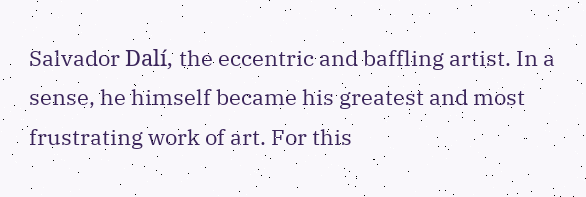Salvador Dalí, the eccentric and baffling artist. In a sense, he himself became his greatest and most frustrating work of art. For this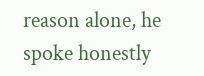reason alone, he spoke honestly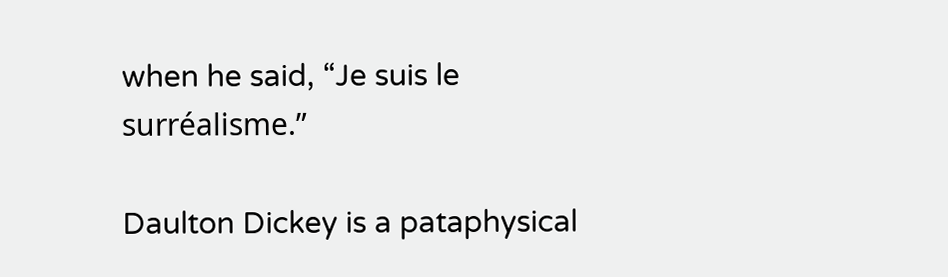when he said, “Je suis le surréalisme.”

Daulton Dickey is a pataphysical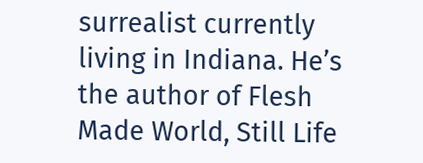surrealist currently living in Indiana. He’s the author of Flesh Made World, Still Life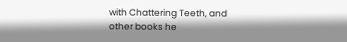with Chattering Teeth, and other books he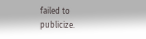failed to publicize.